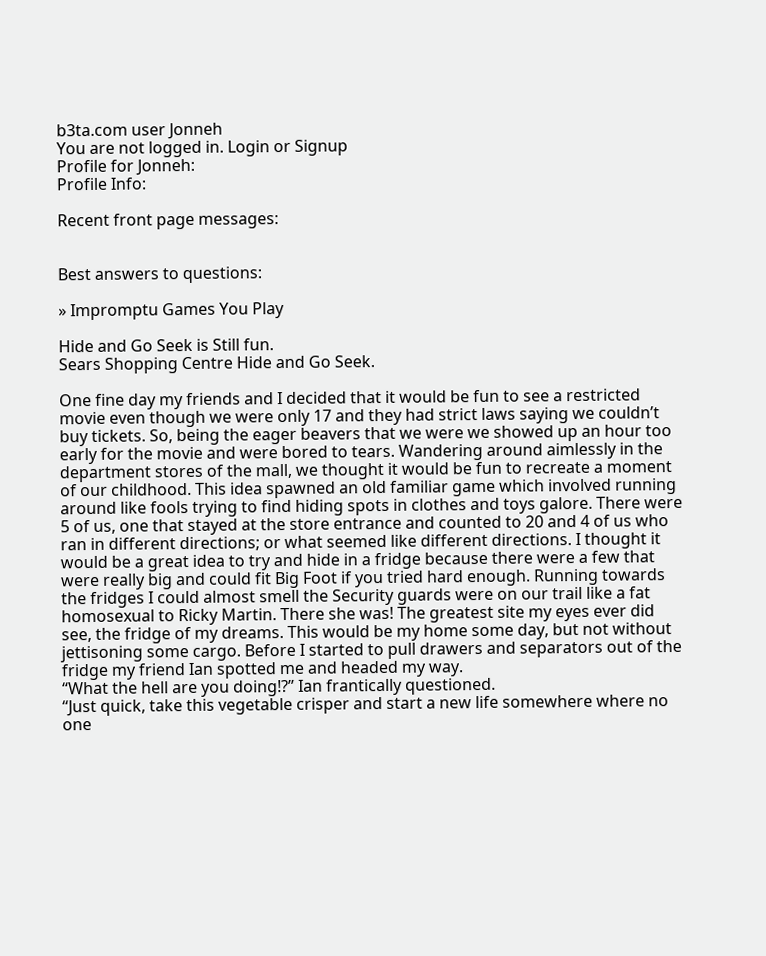b3ta.com user Jonneh
You are not logged in. Login or Signup
Profile for Jonneh:
Profile Info:

Recent front page messages:


Best answers to questions:

» Impromptu Games You Play

Hide and Go Seek is Still fun.
Sears Shopping Centre Hide and Go Seek.

One fine day my friends and I decided that it would be fun to see a restricted movie even though we were only 17 and they had strict laws saying we couldn’t buy tickets. So, being the eager beavers that we were we showed up an hour too early for the movie and were bored to tears. Wandering around aimlessly in the department stores of the mall, we thought it would be fun to recreate a moment of our childhood. This idea spawned an old familiar game which involved running around like fools trying to find hiding spots in clothes and toys galore. There were 5 of us, one that stayed at the store entrance and counted to 20 and 4 of us who ran in different directions; or what seemed like different directions. I thought it would be a great idea to try and hide in a fridge because there were a few that were really big and could fit Big Foot if you tried hard enough. Running towards the fridges I could almost smell the Security guards were on our trail like a fat homosexual to Ricky Martin. There she was! The greatest site my eyes ever did see, the fridge of my dreams. This would be my home some day, but not without jettisoning some cargo. Before I started to pull drawers and separators out of the fridge my friend Ian spotted me and headed my way.
“What the hell are you doing!?” Ian frantically questioned.
“Just quick, take this vegetable crisper and start a new life somewhere where no one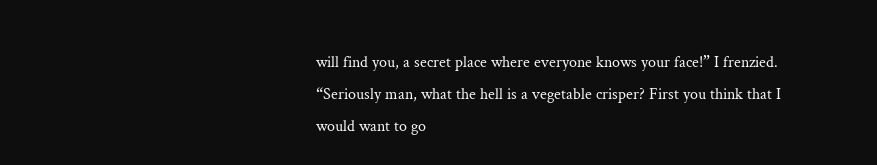will find you, a secret place where everyone knows your face!” I frenzied.
“Seriously man, what the hell is a vegetable crisper? First you think that I would want to go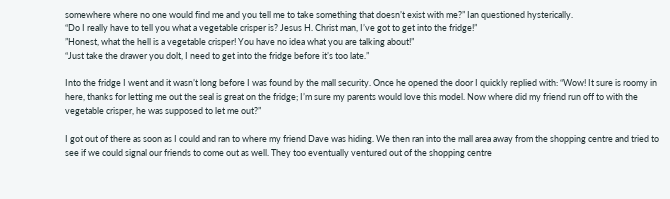somewhere where no one would find me and you tell me to take something that doesn’t exist with me?” Ian questioned hysterically.
“Do I really have to tell you what a vegetable crisper is? Jesus H. Christ man, I’ve got to get into the fridge!”
”Honest, what the hell is a vegetable crisper! You have no idea what you are talking about!”
“Just take the drawer you dolt, I need to get into the fridge before it’s too late.”

Into the fridge I went and it wasn’t long before I was found by the mall security. Once he opened the door I quickly replied with: “Wow! It sure is roomy in here, thanks for letting me out the seal is great on the fridge; I’m sure my parents would love this model. Now where did my friend run off to with the vegetable crisper, he was supposed to let me out?”

I got out of there as soon as I could and ran to where my friend Dave was hiding. We then ran into the mall area away from the shopping centre and tried to see if we could signal our friends to come out as well. They too eventually ventured out of the shopping centre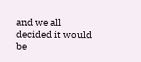and we all decided it would be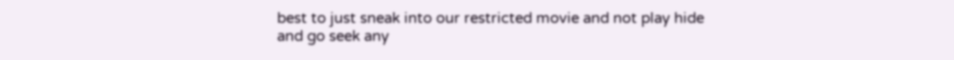best to just sneak into our restricted movie and not play hide and go seek any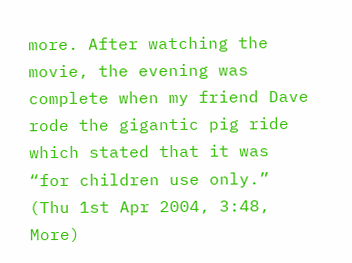more. After watching the movie, the evening was complete when my friend Dave rode the gigantic pig ride which stated that it was “for children use only.”
(Thu 1st Apr 2004, 3:48, More)